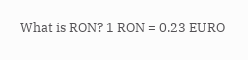What is RON? 1 RON = 0.23 EURO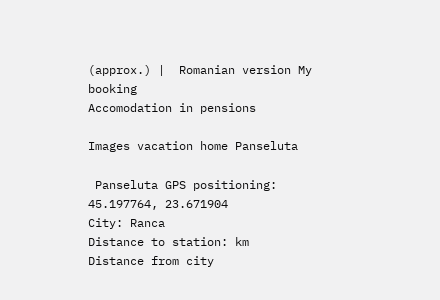(approx.) |  Romanian version My booking
Accomodation in pensions

Images vacation home Panseluta

 Panseluta GPS positioning:   45.197764, 23.671904
City: Ranca
Distance to station: km
Distance from city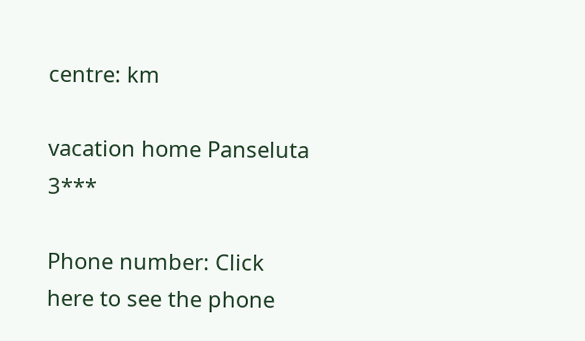centre: km

vacation home Panseluta 3***

Phone number: Click here to see the phone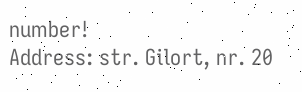number!
Address: str. Gilort, nr. 20